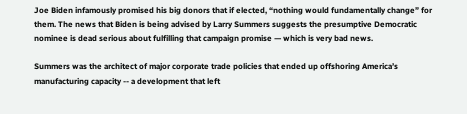Joe Biden infamously promised his big donors that if elected, “nothing would fundamentally change” for them. The news that Biden is being advised by Larry Summers suggests the presumptive Democratic nominee is dead serious about fulfilling that campaign promise — which is very bad news.

Summers was the architect of major corporate trade policies that ended up offshoring America’s manufacturing capacity -- a development that left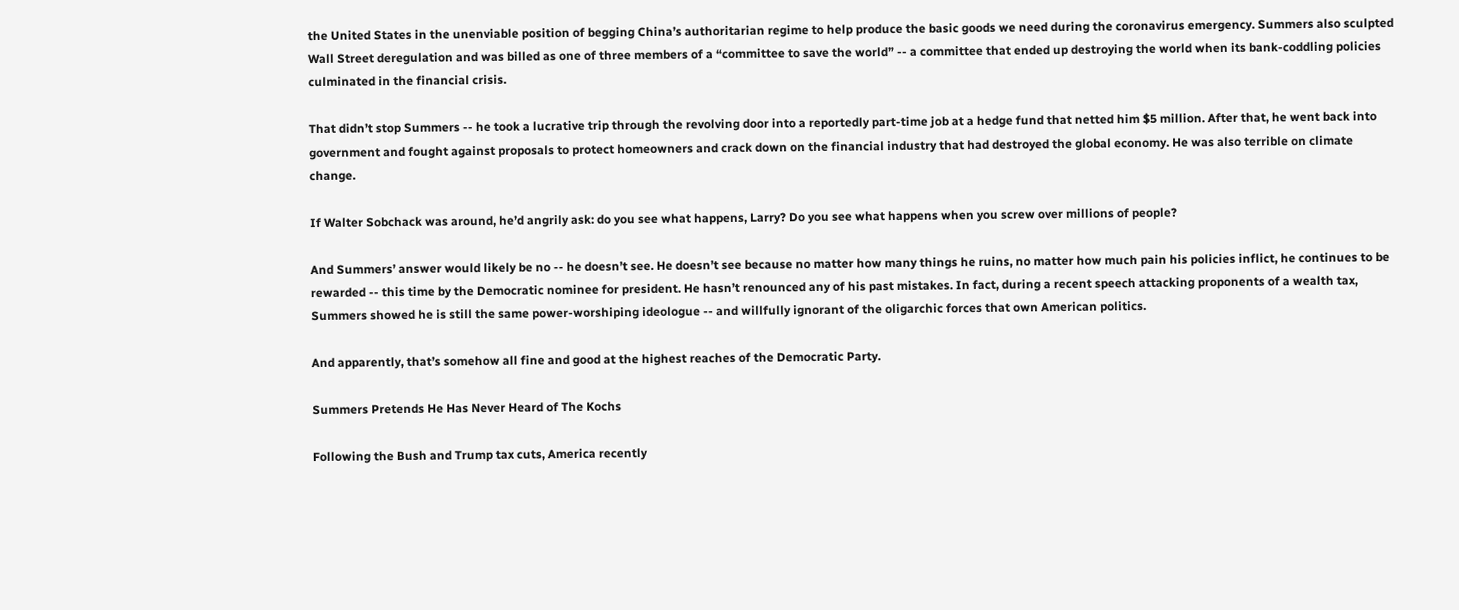the United States in the unenviable position of begging China’s authoritarian regime to help produce the basic goods we need during the coronavirus emergency. Summers also sculpted Wall Street deregulation and was billed as one of three members of a “committee to save the world” -- a committee that ended up destroying the world when its bank-coddling policies culminated in the financial crisis.

That didn’t stop Summers -- he took a lucrative trip through the revolving door into a reportedly part-time job at a hedge fund that netted him $5 million. After that, he went back into government and fought against proposals to protect homeowners and crack down on the financial industry that had destroyed the global economy. He was also terrible on climate change.

If Walter Sobchack was around, he’d angrily ask: do you see what happens, Larry? Do you see what happens when you screw over millions of people?

And Summers’ answer would likely be no -- he doesn’t see. He doesn’t see because no matter how many things he ruins, no matter how much pain his policies inflict, he continues to be rewarded -- this time by the Democratic nominee for president. He hasn’t renounced any of his past mistakes. In fact, during a recent speech attacking proponents of a wealth tax, Summers showed he is still the same power-worshiping ideologue -- and willfully ignorant of the oligarchic forces that own American politics.

And apparently, that’s somehow all fine and good at the highest reaches of the Democratic Party.

Summers Pretends He Has Never Heard of The Kochs

Following the Bush and Trump tax cuts, America recently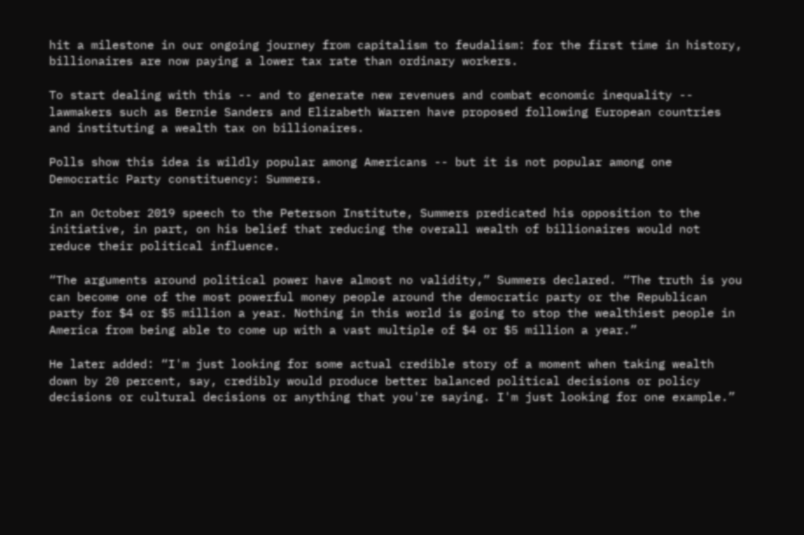hit a milestone in our ongoing journey from capitalism to feudalism: for the first time in history, billionaires are now paying a lower tax rate than ordinary workers.

To start dealing with this -- and to generate new revenues and combat economic inequality -- lawmakers such as Bernie Sanders and Elizabeth Warren have proposed following European countries and instituting a wealth tax on billionaires.

Polls show this idea is wildly popular among Americans -- but it is not popular among one Democratic Party constituency: Summers.

In an October 2019 speech to the Peterson Institute, Summers predicated his opposition to the initiative, in part, on his belief that reducing the overall wealth of billionaires would not reduce their political influence.

“The arguments around political power have almost no validity,” Summers declared. “The truth is you can become one of the most powerful money people around the democratic party or the Republican party for $4 or $5 million a year. Nothing in this world is going to stop the wealthiest people in America from being able to come up with a vast multiple of $4 or $5 million a year.”

He later added: “I'm just looking for some actual credible story of a moment when taking wealth down by 20 percent, say, credibly would produce better balanced political decisions or policy decisions or cultural decisions or anything that you're saying. I'm just looking for one example.”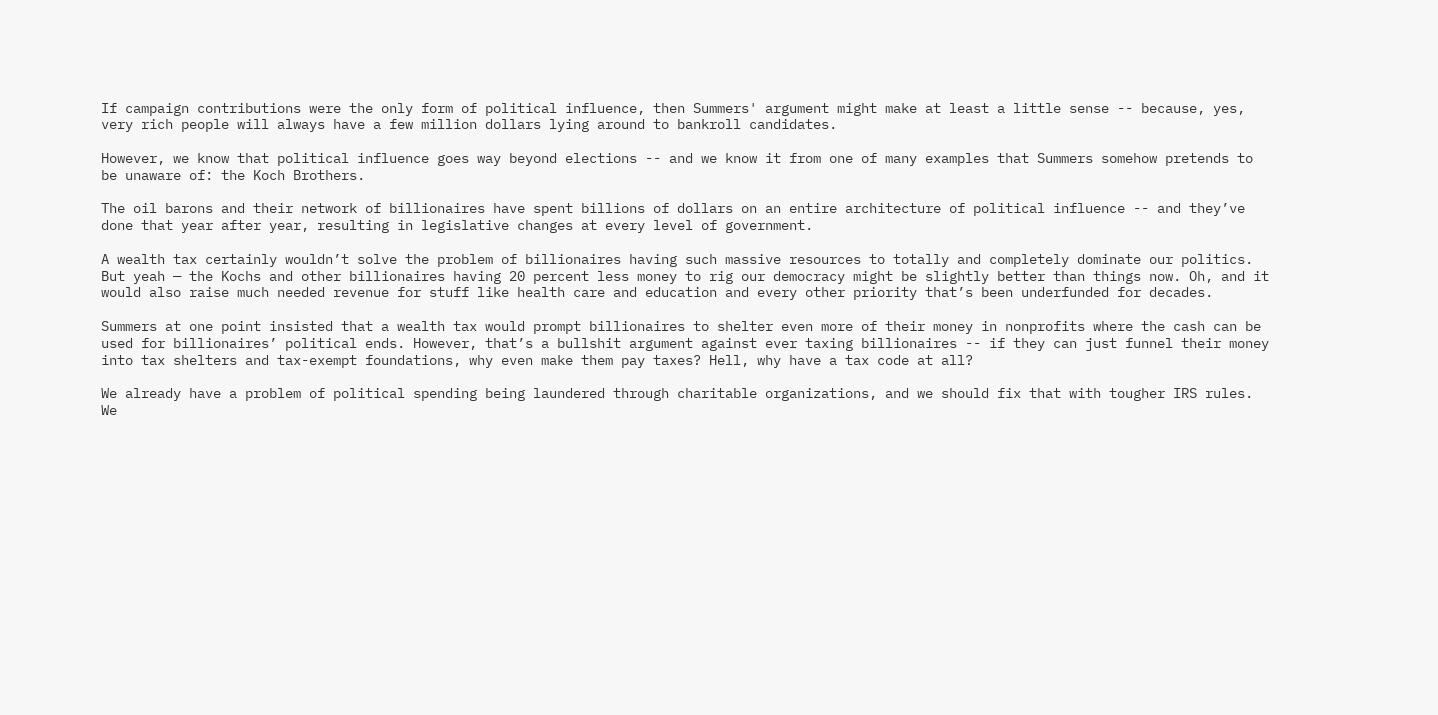If campaign contributions were the only form of political influence, then Summers' argument might make at least a little sense -- because, yes, very rich people will always have a few million dollars lying around to bankroll candidates.

However, we know that political influence goes way beyond elections -- and we know it from one of many examples that Summers somehow pretends to be unaware of: the Koch Brothers.

The oil barons and their network of billionaires have spent billions of dollars on an entire architecture of political influence -- and they’ve done that year after year, resulting in legislative changes at every level of government.

A wealth tax certainly wouldn’t solve the problem of billionaires having such massive resources to totally and completely dominate our politics. But yeah — the Kochs and other billionaires having 20 percent less money to rig our democracy might be slightly better than things now. Oh, and it would also raise much needed revenue for stuff like health care and education and every other priority that’s been underfunded for decades.

Summers at one point insisted that a wealth tax would prompt billionaires to shelter even more of their money in nonprofits where the cash can be used for billionaires’ political ends. However, that’s a bullshit argument against ever taxing billionaires -- if they can just funnel their money into tax shelters and tax-exempt foundations, why even make them pay taxes? Hell, why have a tax code at all?

We already have a problem of political spending being laundered through charitable organizations, and we should fix that with tougher IRS rules. We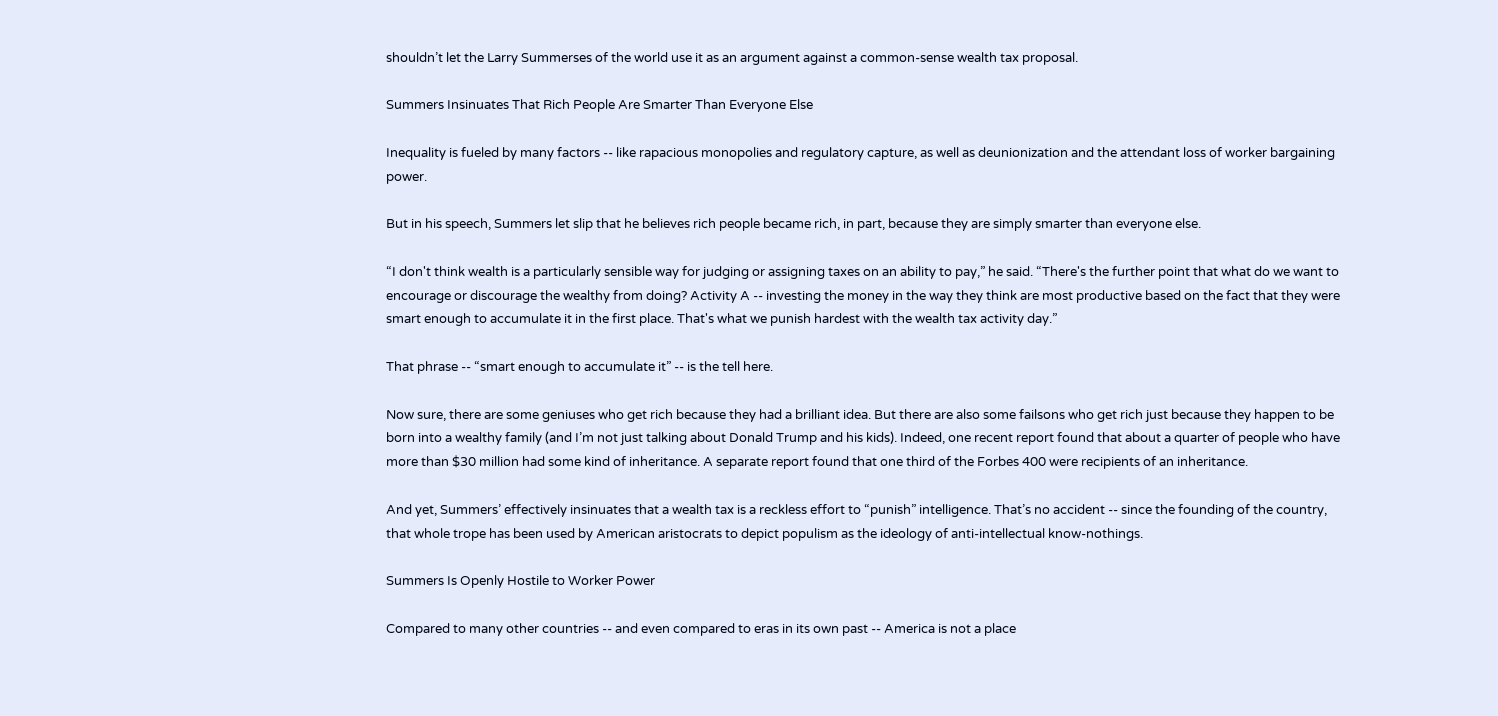shouldn’t let the Larry Summerses of the world use it as an argument against a common-sense wealth tax proposal.

Summers Insinuates That Rich People Are Smarter Than Everyone Else

Inequality is fueled by many factors -- like rapacious monopolies and regulatory capture, as well as deunionization and the attendant loss of worker bargaining power.

But in his speech, Summers let slip that he believes rich people became rich, in part, because they are simply smarter than everyone else.

“I don't think wealth is a particularly sensible way for judging or assigning taxes on an ability to pay,” he said. “There's the further point that what do we want to encourage or discourage the wealthy from doing? Activity A -- investing the money in the way they think are most productive based on the fact that they were smart enough to accumulate it in the first place. That's what we punish hardest with the wealth tax activity day.”

That phrase -- “smart enough to accumulate it” -- is the tell here.

Now sure, there are some geniuses who get rich because they had a brilliant idea. But there are also some failsons who get rich just because they happen to be born into a wealthy family (and I’m not just talking about Donald Trump and his kids). Indeed, one recent report found that about a quarter of people who have more than $30 million had some kind of inheritance. A separate report found that one third of the Forbes 400 were recipients of an inheritance.

And yet, Summers’ effectively insinuates that a wealth tax is a reckless effort to “punish” intelligence. That’s no accident -- since the founding of the country, that whole trope has been used by American aristocrats to depict populism as the ideology of anti-intellectual know-nothings.

Summers Is Openly Hostile to Worker Power

Compared to many other countries -- and even compared to eras in its own past -- America is not a place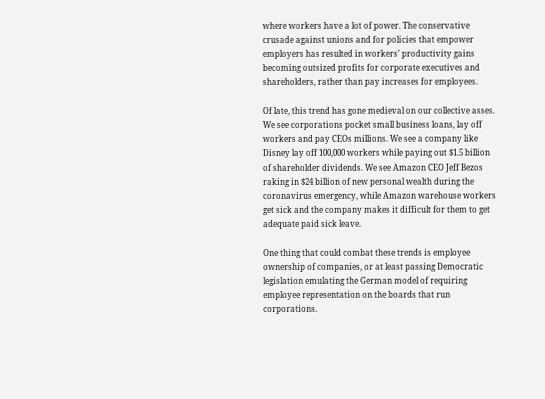where workers have a lot of power. The conservative crusade against unions and for policies that empower employers has resulted in workers’ productivity gains becoming outsized profits for corporate executives and shareholders, rather than pay increases for employees.

Of late, this trend has gone medieval on our collective asses. We see corporations pocket small business loans, lay off workers and pay CEOs millions. We see a company like Disney lay off 100,000 workers while paying out $1.5 billion of shareholder dividends. We see Amazon CEO Jeff Bezos raking in $24 billion of new personal wealth during the coronavirus emergency, while Amazon warehouse workers get sick and the company makes it difficult for them to get adequate paid sick leave.

One thing that could combat these trends is employee ownership of companies, or at least passing Democratic legislation emulating the German model of requiring employee representation on the boards that run corporations.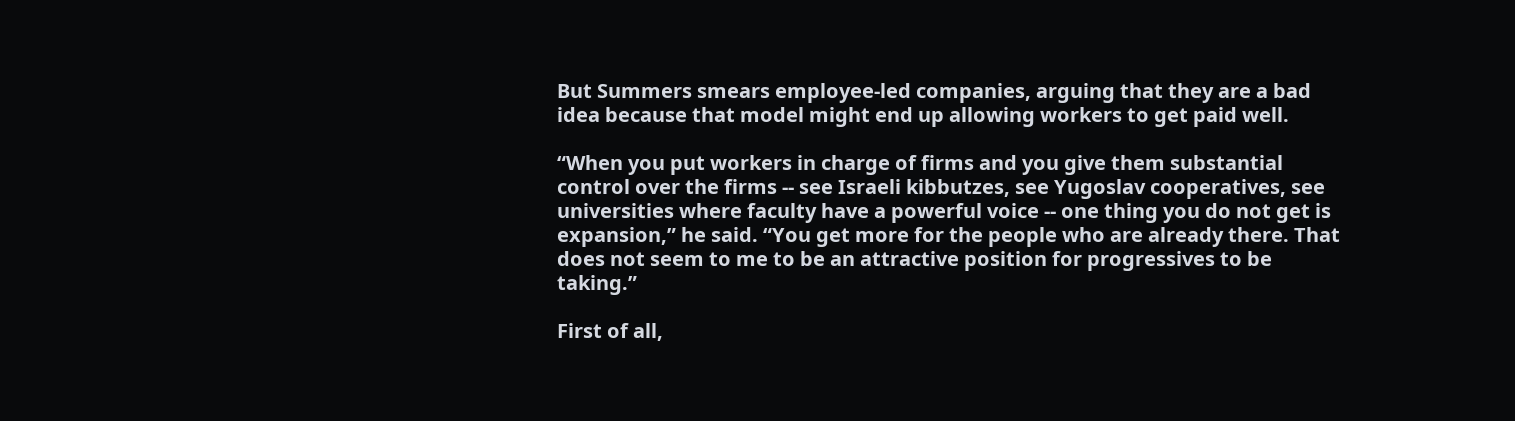But Summers smears employee-led companies, arguing that they are a bad idea because that model might end up allowing workers to get paid well.

“When you put workers in charge of firms and you give them substantial control over the firms -- see Israeli kibbutzes, see Yugoslav cooperatives, see universities where faculty have a powerful voice -- one thing you do not get is expansion,” he said. “You get more for the people who are already there. That does not seem to me to be an attractive position for progressives to be taking.”

First of all,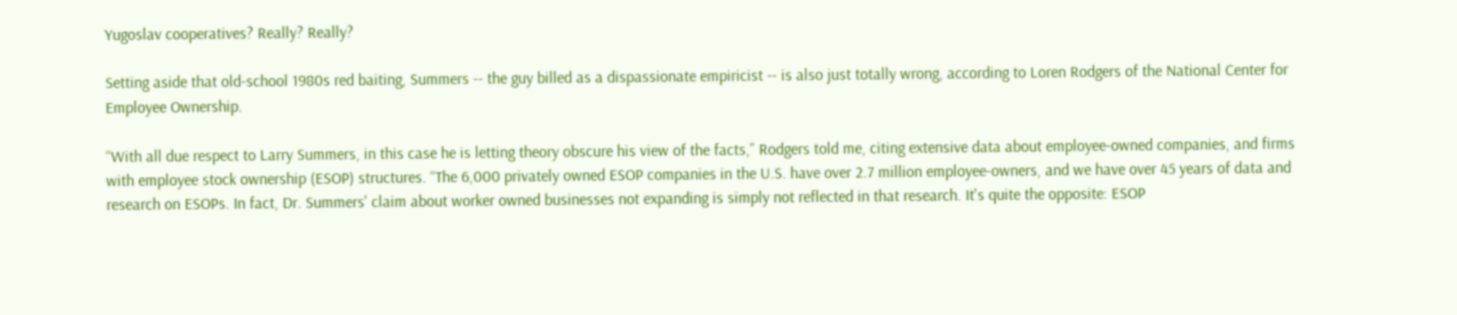Yugoslav cooperatives? Really? Really?

Setting aside that old-school 1980s red baiting, Summers -- the guy billed as a dispassionate empiricist -- is also just totally wrong, according to Loren Rodgers of the National Center for Employee Ownership.

“With all due respect to Larry Summers, in this case he is letting theory obscure his view of the facts,” Rodgers told me, citing extensive data about employee-owned companies, and firms with employee stock ownership (ESOP) structures. “The 6,000 privately owned ESOP companies in the U.S. have over 2.7 million employee-owners, and we have over 45 years of data and research on ESOPs. In fact, Dr. Summers' claim about worker owned businesses not expanding is simply not reflected in that research. It's quite the opposite: ESOP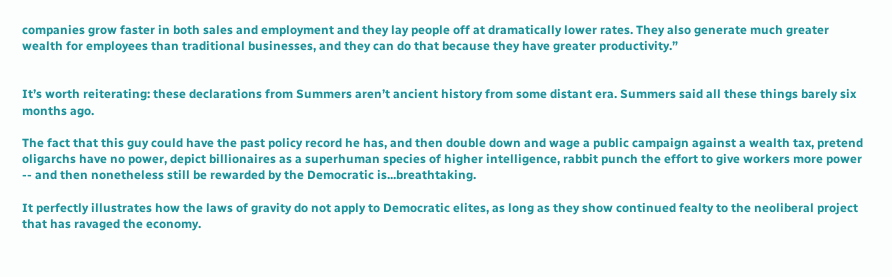companies grow faster in both sales and employment and they lay people off at dramatically lower rates. They also generate much greater wealth for employees than traditional businesses, and they can do that because they have greater productivity.”


It’s worth reiterating: these declarations from Summers aren’t ancient history from some distant era. Summers said all these things barely six months ago.

The fact that this guy could have the past policy record he has, and then double down and wage a public campaign against a wealth tax, pretend oligarchs have no power, depict billionaires as a superhuman species of higher intelligence, rabbit punch the effort to give workers more power -- and then nonetheless still be rewarded by the Democratic is...breathtaking.

It perfectly illustrates how the laws of gravity do not apply to Democratic elites, as long as they show continued fealty to the neoliberal project that has ravaged the economy.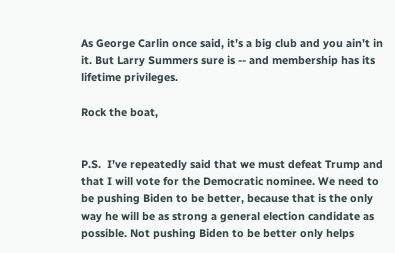As George Carlin once said, it’s a big club and you ain’t in it. But Larry Summers sure is -- and membership has its lifetime privileges.

Rock the boat,


P.S.  I’ve repeatedly said that we must defeat Trump and that I will vote for the Democratic nominee. We need to be pushing Biden to be better, because that is the only way he will be as strong a general election candidate as possible. Not pushing Biden to be better only helps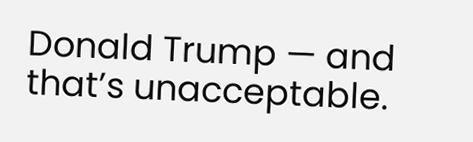Donald Trump — and that’s unacceptable.